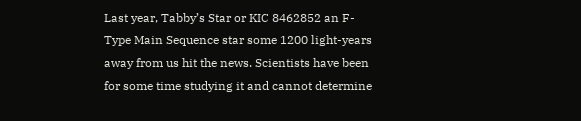Last year, Tabby’s Star or KIC 8462852 an F-Type Main Sequence star some 1200 light-years away from us hit the news. Scientists have been for some time studying it and cannot determine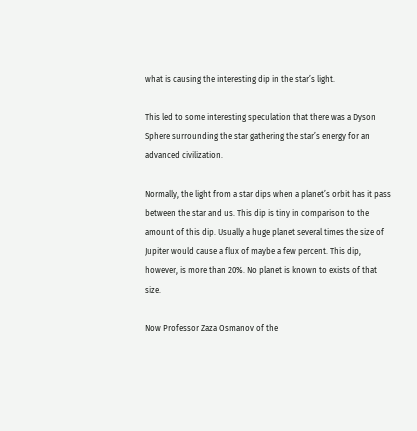what is causing the interesting dip in the star’s light.

This led to some interesting speculation that there was a Dyson Sphere surrounding the star gathering the star’s energy for an advanced civilization.

Normally, the light from a star dips when a planet’s orbit has it pass between the star and us. This dip is tiny in comparison to the amount of this dip. Usually a huge planet several times the size of Jupiter would cause a flux of maybe a few percent. This dip, however, is more than 20%. No planet is known to exists of that size.

Now Professor Zaza Osmanov of the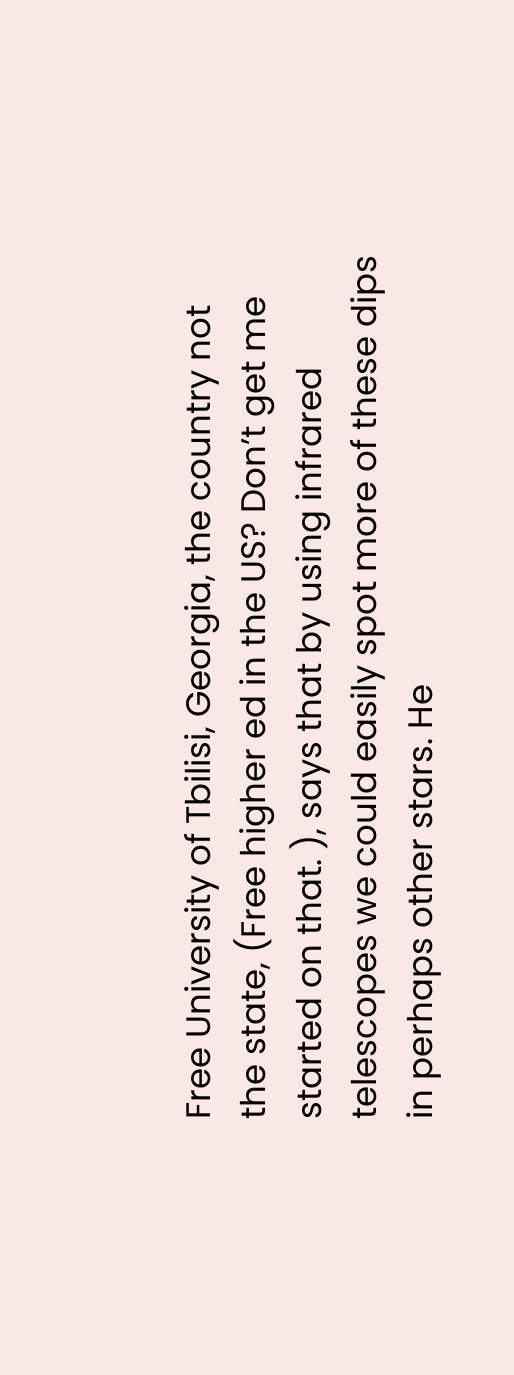Free University of Tbilisi, Georgia, the country not the state, (Free higher ed in the US? Don’t get me started on that. ), says that by using infrared telescopes we could easily spot more of these dips in perhaps other stars. He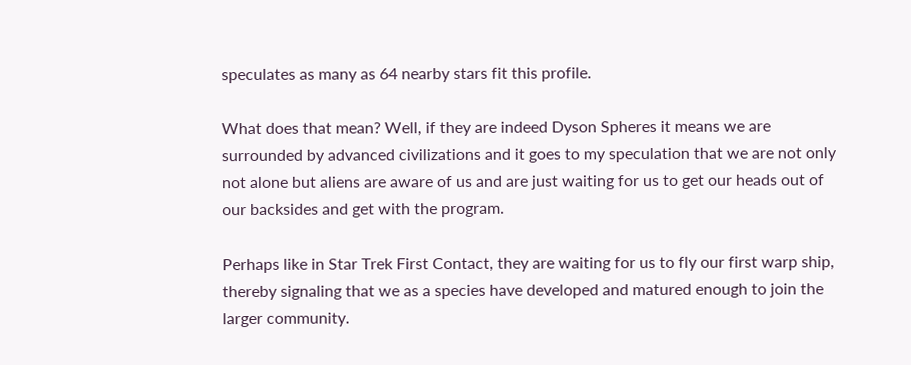speculates as many as 64 nearby stars fit this profile.

What does that mean? Well, if they are indeed Dyson Spheres it means we are surrounded by advanced civilizations and it goes to my speculation that we are not only not alone but aliens are aware of us and are just waiting for us to get our heads out of our backsides and get with the program.

Perhaps like in Star Trek First Contact, they are waiting for us to fly our first warp ship, thereby signaling that we as a species have developed and matured enough to join the larger community.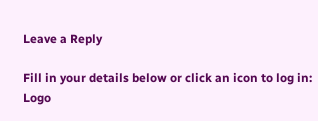Leave a Reply

Fill in your details below or click an icon to log in: Logo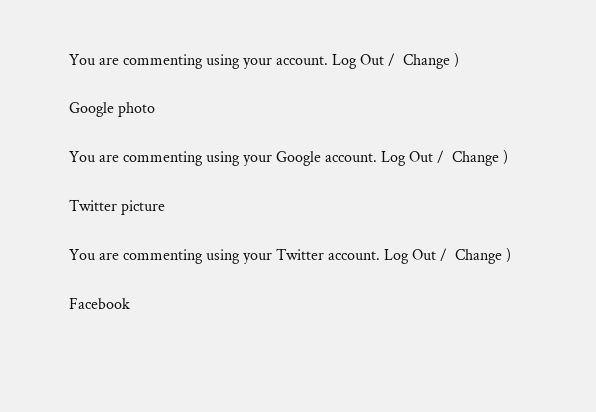You are commenting using your account. Log Out /  Change )

Google photo

You are commenting using your Google account. Log Out /  Change )

Twitter picture

You are commenting using your Twitter account. Log Out /  Change )

Facebook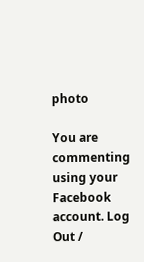photo

You are commenting using your Facebook account. Log Out /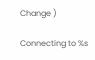Change )

Connecting to %s